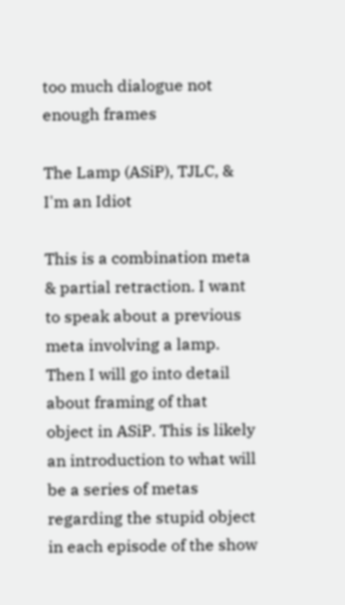too much dialogue not enough frames

The Lamp (ASiP), TJLC, & I'm an Idiot

This is a combination meta & partial retraction. I want to speak about a previous meta involving a lamp. Then I will go into detail about framing of that object in ASiP. This is likely an introduction to what will be a series of metas regarding the stupid object in each episode of the show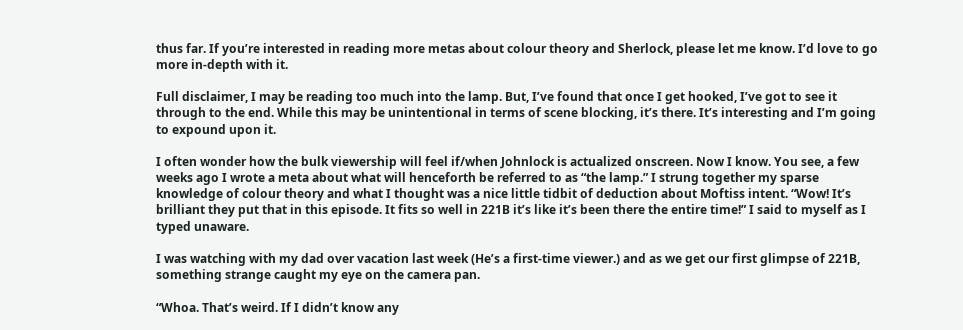thus far. If you’re interested in reading more metas about colour theory and Sherlock, please let me know. I’d love to go more in-depth with it.

Full disclaimer, I may be reading too much into the lamp. But, I’ve found that once I get hooked, I’ve got to see it through to the end. While this may be unintentional in terms of scene blocking, it’s there. It’s interesting and I’m going to expound upon it.

I often wonder how the bulk viewership will feel if/when Johnlock is actualized onscreen. Now I know. You see, a few weeks ago I wrote a meta about what will henceforth be referred to as “the lamp.” I strung together my sparse knowledge of colour theory and what I thought was a nice little tidbit of deduction about Moftiss intent. “Wow! It’s brilliant they put that in this episode. It fits so well in 221B it’s like it’s been there the entire time!” I said to myself as I typed unaware.

I was watching with my dad over vacation last week (He’s a first-time viewer.) and as we get our first glimpse of 221B, something strange caught my eye on the camera pan.

“Whoa. That’s weird. If I didn’t know any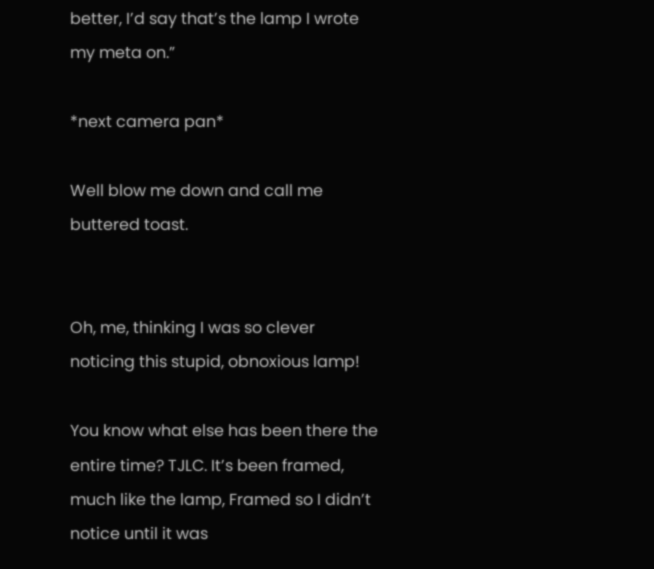better, I’d say that’s the lamp I wrote my meta on.”

*next camera pan*

Well blow me down and call me buttered toast.


Oh, me, thinking I was so clever noticing this stupid, obnoxious lamp!

You know what else has been there the entire time? TJLC. It’s been framed, much like the lamp, Framed so I didn’t notice until it was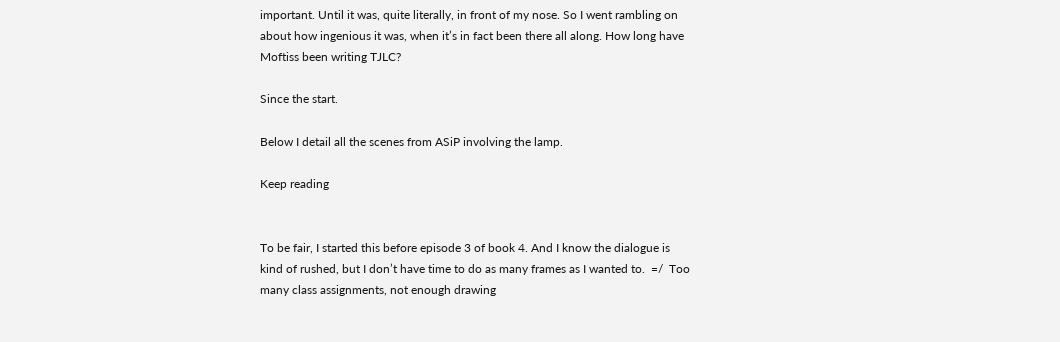important. Until it was, quite literally, in front of my nose. So I went rambling on about how ingenious it was, when it’s in fact been there all along. How long have Moftiss been writing TJLC?

Since the start.

Below I detail all the scenes from ASiP involving the lamp.

Keep reading


To be fair, I started this before episode 3 of book 4. And I know the dialogue is kind of rushed, but I don’t have time to do as many frames as I wanted to.  =/  Too many class assignments, not enough drawing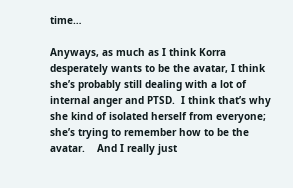time…

Anyways, as much as I think Korra desperately wants to be the avatar, I think she’s probably still dealing with a lot of internal anger and PTSD.  I think that’s why she kind of isolated herself from everyone; she’s trying to remember how to be the avatar.    And I really just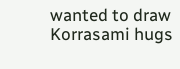wanted to draw Korrasami hugs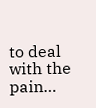to deal with the pain…